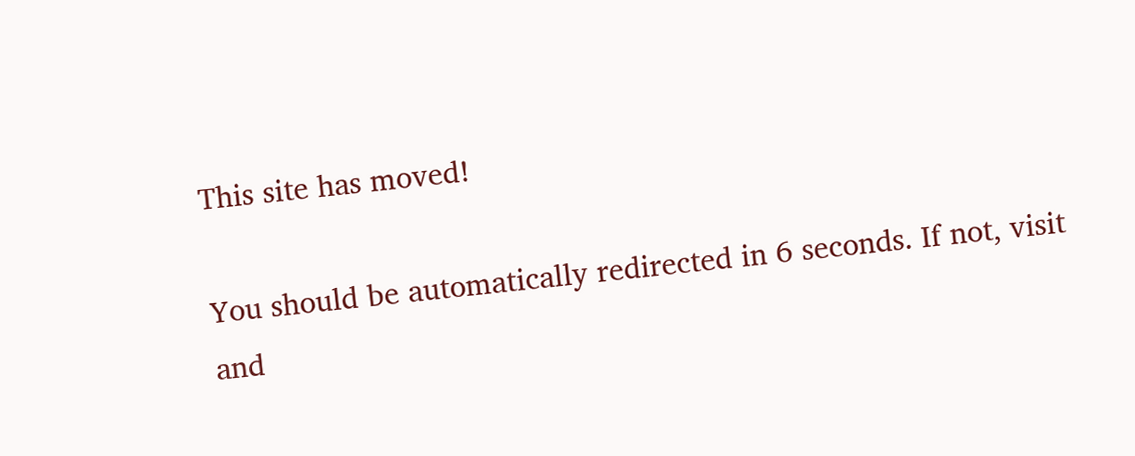This site has moved!

You should be automatically redirected in 6 seconds. If not, visit
and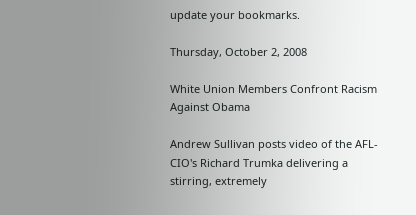update your bookmarks.

Thursday, October 2, 2008

White Union Members Confront Racism Against Obama

Andrew Sullivan posts video of the AFL-CIO's Richard Trumka delivering a stirring, extremely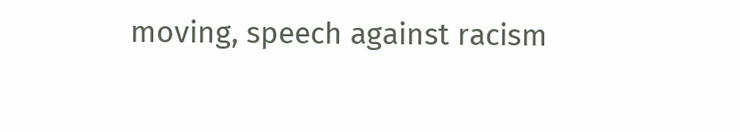moving, speech against racism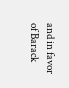and in favor of Barack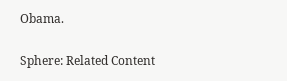Obama.

Sphere: Related Content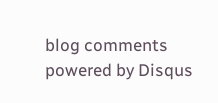blog comments powered by Disqus